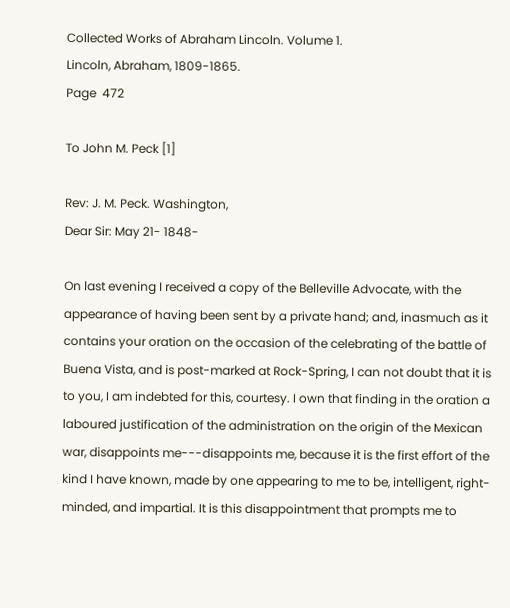Collected Works of Abraham Lincoln. Volume 1.
Lincoln, Abraham, 1809-1865.
Page  472

To John M. Peck [1]

Rev: J. M. Peck. Washington,
Dear Sir: May 21- 1848-

On last evening I received a copy of the Belleville Advocate, with the appearance of having been sent by a private hand; and, inasmuch as it contains your oration on the occasion of the celebrating of the battle of Buena Vista, and is post-marked at Rock-Spring, I can not doubt that it is to you, I am indebted for this, courtesy. I own that finding in the oration a laboured justification of the administration on the origin of the Mexican war, disappoints me---disappoints me, because it is the first effort of the kind I have known, made by one appearing to me to be, intelligent, right-minded, and impartial. It is this disappointment that prompts me to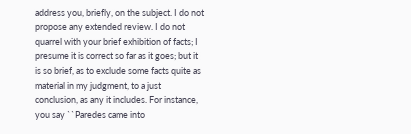address you, briefly, on the subject. I do not propose any extended review. I do not quarrel with your brief exhibition of facts; I presume it is correct so far as it goes; but it is so brief, as to exclude some facts quite as material in my judgment, to a just conclusion, as any it includes. For instance, you say ``Paredes came into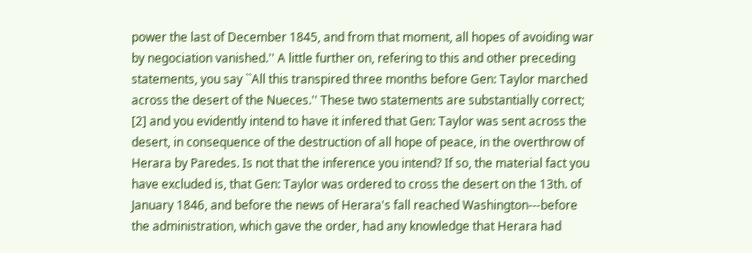power the last of December 1845, and from that moment, all hopes of avoiding war by negociation vanished.'' A little further on, refering to this and other preceding statements, you say ``All this transpired three months before Gen: Taylor marched across the desert of the Nueces.'' These two statements are substantially correct; [2] and you evidently intend to have it infered that Gen: Taylor was sent across the desert, in consequence of the destruction of all hope of peace, in the overthrow of Herara by Paredes. Is not that the inference you intend? If so, the material fact you have excluded is, that Gen: Taylor was ordered to cross the desert on the 13th. of January 1846, and before the news of Herara's fall reached Washington---before the administration, which gave the order, had any knowledge that Herara had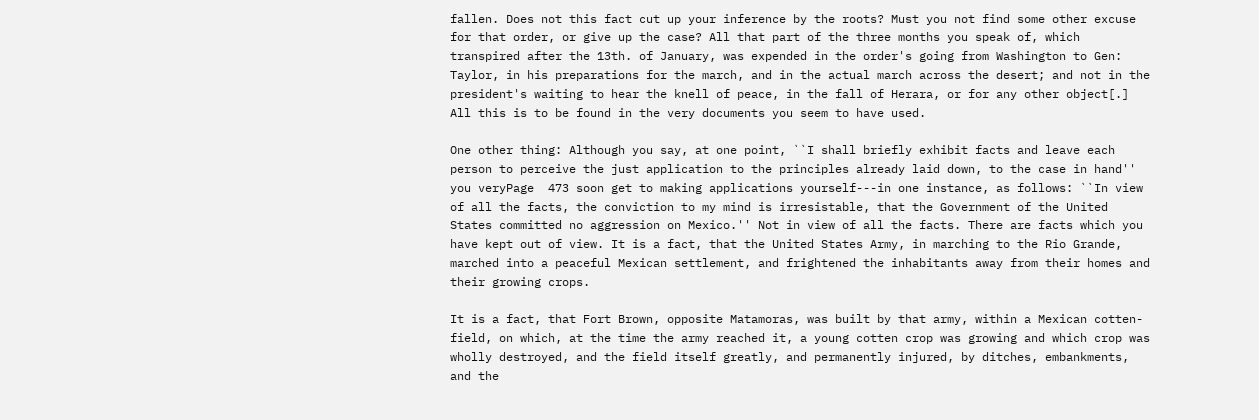fallen. Does not this fact cut up your inference by the roots? Must you not find some other excuse for that order, or give up the case? All that part of the three months you speak of, which transpired after the 13th. of January, was expended in the order's going from Washington to Gen: Taylor, in his preparations for the march, and in the actual march across the desert; and not in the president's waiting to hear the knell of peace, in the fall of Herara, or for any other object[.] All this is to be found in the very documents you seem to have used.

One other thing: Although you say, at one point, ``I shall briefly exhibit facts and leave each person to perceive the just application to the principles already laid down, to the case in hand'' you veryPage  473 soon get to making applications yourself---in one instance, as follows: ``In view of all the facts, the conviction to my mind is irresistable, that the Government of the United States committed no aggression on Mexico.'' Not in view of all the facts. There are facts which you have kept out of view. It is a fact, that the United States Army, in marching to the Rio Grande, marched into a peaceful Mexican settlement, and frightened the inhabitants away from their homes and their growing crops.

It is a fact, that Fort Brown, opposite Matamoras, was built by that army, within a Mexican cotten-field, on which, at the time the army reached it, a young cotten crop was growing and which crop was wholly destroyed, and the field itself greatly, and permanently injured, by ditches, embankments, and the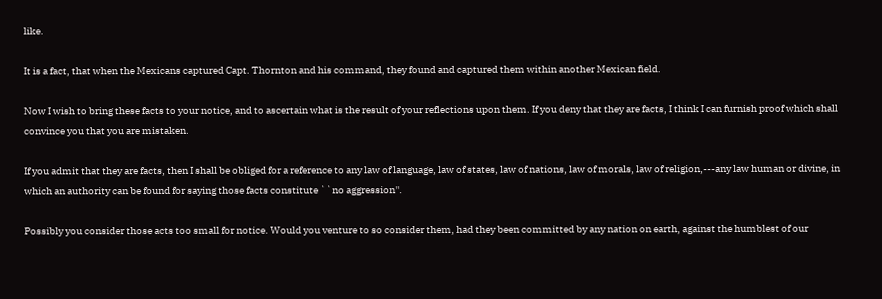like.

It is a fact, that when the Mexicans captured Capt. Thornton and his command, they found and captured them within another Mexican field.

Now I wish to bring these facts to your notice, and to ascertain what is the result of your reflections upon them. If you deny that they are facts, I think I can furnish proof which shall convince you that you are mistaken.

If you admit that they are facts, then I shall be obliged for a reference to any law of language, law of states, law of nations, law of morals, law of religion,---any law human or divine, in which an authority can be found for saying those facts constitute ``no aggression''.

Possibly you consider those acts too small for notice. Would you venture to so consider them, had they been committed by any nation on earth, against the humblest of our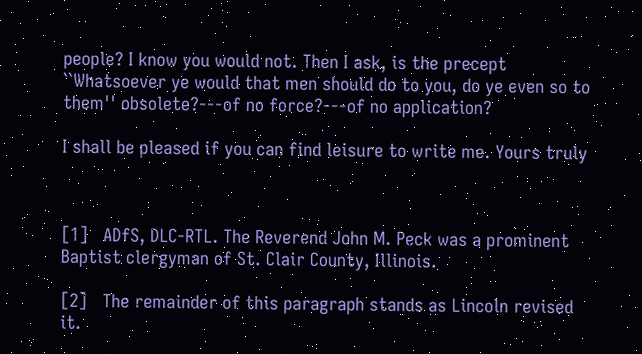people? I know you would not. Then I ask, is the precept ``Whatsoever ye would that men should do to you, do ye even so to them'' obsolete?---of no force?---of no application?

I shall be pleased if you can find leisure to write me. Yours truly



[1]   ADfS, DLC-RTL. The Reverend John M. Peck was a prominent Baptist clergyman of St. Clair County, Illinois.

[2]   The remainder of this paragraph stands as Lincoln revised it.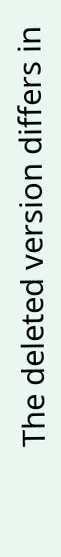The deleted version differs in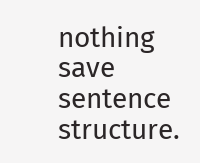nothing save sentence structure.